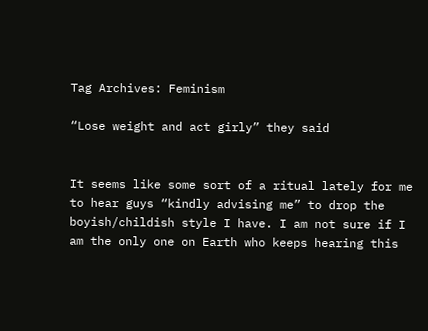Tag Archives: Feminism

“Lose weight and act girly” they said


It seems like some sort of a ritual lately for me to hear guys “kindly advising me” to drop the boyish/childish style I have. I am not sure if I am the only one on Earth who keeps hearing this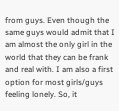from guys. Even though the same guys would admit that I am almost the only girl in the world that they can be frank and real with. I am also a first option for most girls/guys feeling lonely. So, it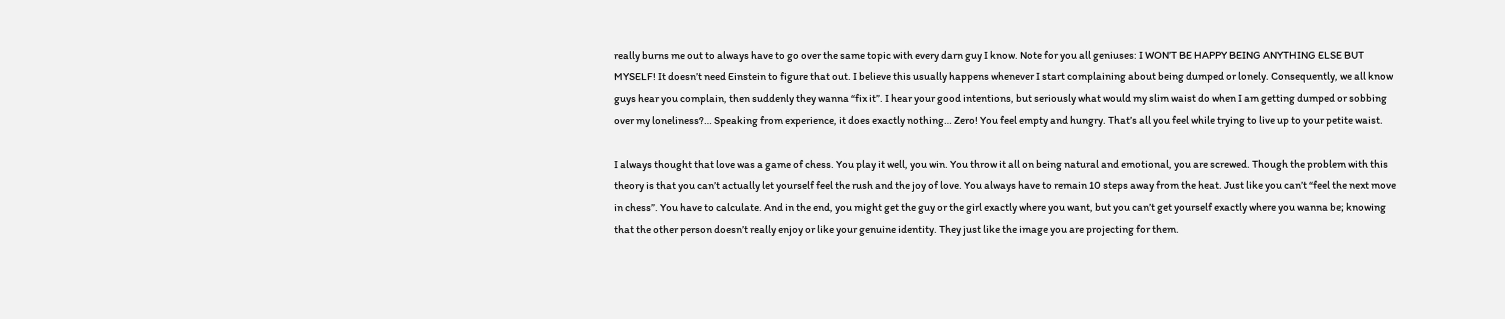really burns me out to always have to go over the same topic with every darn guy I know. Note for you all geniuses: I WON’T BE HAPPY BEING ANYTHING ELSE BUT MYSELF! It doesn’t need Einstein to figure that out. I believe this usually happens whenever I start complaining about being dumped or lonely. Consequently, we all know guys hear you complain, then suddenly they wanna “fix it”. I hear your good intentions, but seriously what would my slim waist do when I am getting dumped or sobbing over my loneliness?… Speaking from experience, it does exactly nothing… Zero! You feel empty and hungry. That’s all you feel while trying to live up to your petite waist.

I always thought that love was a game of chess. You play it well, you win. You throw it all on being natural and emotional, you are screwed. Though the problem with this theory is that you can’t actually let yourself feel the rush and the joy of love. You always have to remain 10 steps away from the heat. Just like you can’t “feel the next move in chess”. You have to calculate. And in the end, you might get the guy or the girl exactly where you want, but you can’t get yourself exactly where you wanna be; knowing that the other person doesn’t really enjoy or like your genuine identity. They just like the image you are projecting for them.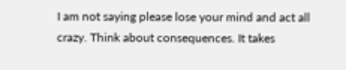I am not saying please lose your mind and act all crazy. Think about consequences. It takes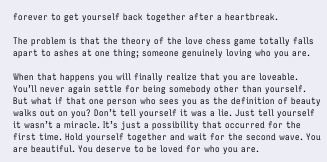forever to get yourself back together after a heartbreak.

The problem is that the theory of the love chess game totally falls apart to ashes at one thing; someone genuinely loving who you are.

When that happens you will finally realize that you are loveable. You’ll never again settle for being somebody other than yourself. But what if that one person who sees you as the definition of beauty walks out on you? Don’t tell yourself it was a lie. Just tell yourself it wasn’t a miracle. It’s just a possibility that occurred for the first time. Hold yourself together and wait for the second wave. You are beautiful. You deserve to be loved for who you are.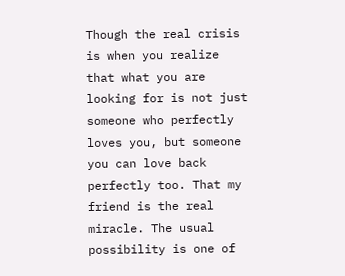Though the real crisis is when you realize that what you are looking for is not just someone who perfectly loves you, but someone you can love back perfectly too. That my friend is the real miracle. The usual possibility is one of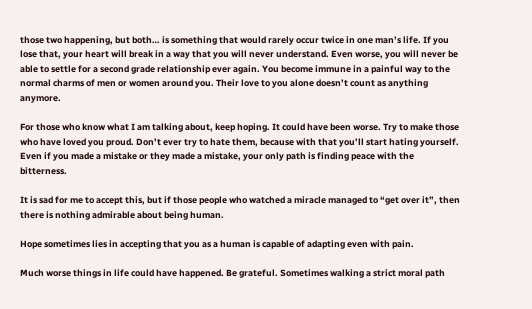those two happening, but both… is something that would rarely occur twice in one man’s life. If you lose that, your heart will break in a way that you will never understand. Even worse, you will never be able to settle for a second grade relationship ever again. You become immune in a painful way to the normal charms of men or women around you. Their love to you alone doesn’t count as anything anymore.

For those who know what I am talking about, keep hoping. It could have been worse. Try to make those who have loved you proud. Don’t ever try to hate them, because with that you’ll start hating yourself. Even if you made a mistake or they made a mistake, your only path is finding peace with the bitterness.

It is sad for me to accept this, but if those people who watched a miracle managed to “get over it”, then there is nothing admirable about being human.

Hope sometimes lies in accepting that you as a human is capable of adapting even with pain.

Much worse things in life could have happened. Be grateful. Sometimes walking a strict moral path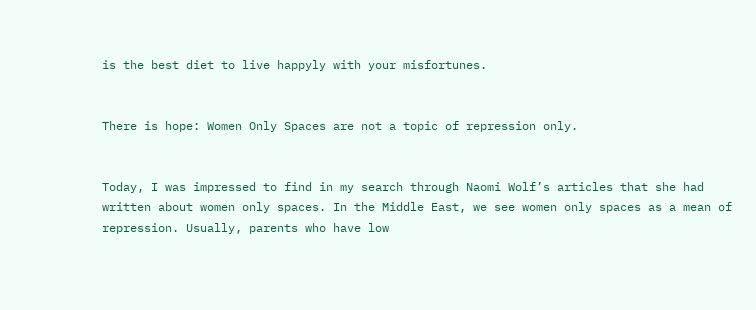is the best diet to live happyly with your misfortunes.


There is hope: Women Only Spaces are not a topic of repression only.


Today, I was impressed to find in my search through Naomi Wolf’s articles that she had written about women only spaces. In the Middle East, we see women only spaces as a mean of repression. Usually, parents who have low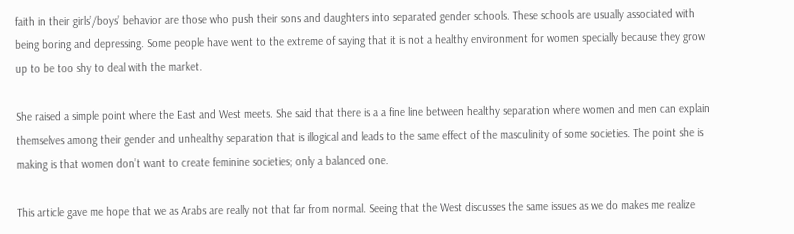faith in their girls’/boys’ behavior are those who push their sons and daughters into separated gender schools. These schools are usually associated with being boring and depressing. Some people have went to the extreme of saying that it is not a healthy environment for women specially because they grow up to be too shy to deal with the market.

She raised a simple point where the East and West meets. She said that there is a a fine line between healthy separation where women and men can explain themselves among their gender and unhealthy separation that is illogical and leads to the same effect of the masculinity of some societies. The point she is making is that women don’t want to create feminine societies; only a balanced one.

This article gave me hope that we as Arabs are really not that far from normal. Seeing that the West discusses the same issues as we do makes me realize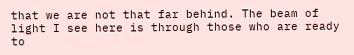that we are not that far behind. The beam of light I see here is through those who are ready to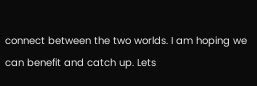connect between the two worlds. I am hoping we can benefit and catch up. Lets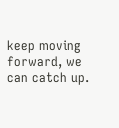keep moving forward, we can catch up.